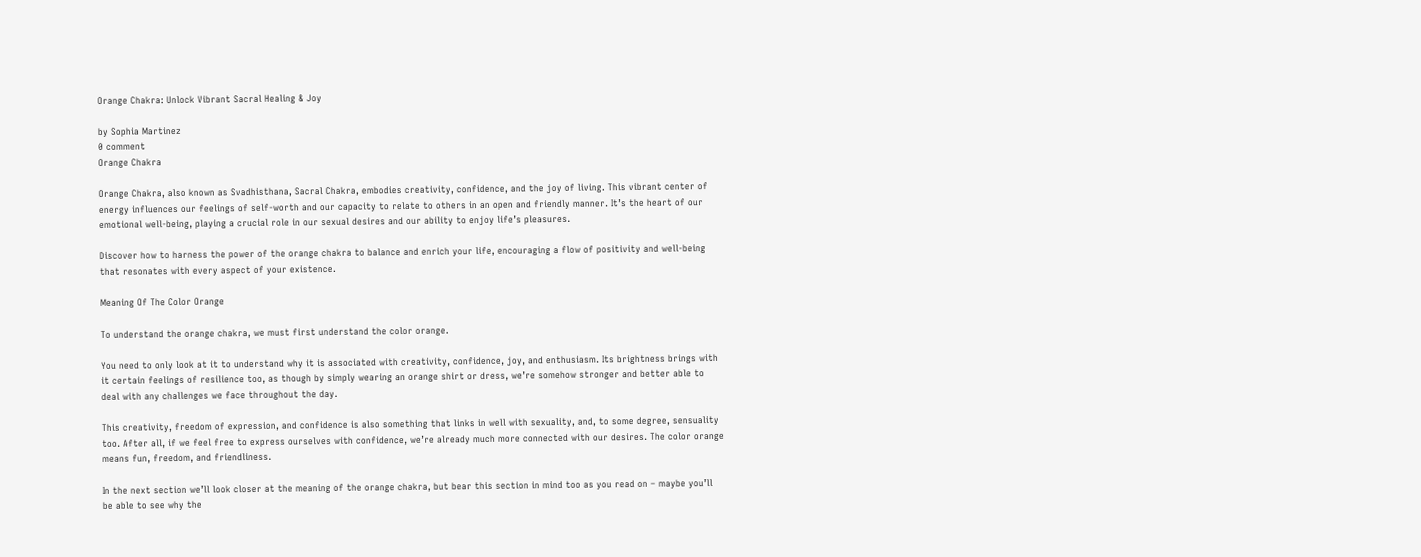Orange Chakra: Unlock Vibrant Sacral Healing & Joy

by Sophia Martinez
0 comment
Orange Chakra

Orange Chakra, also known as Svadhisthana, Sacral Chakra, embodies creativity, confidence, and the joy of living. This vibrant center of energy influences our feelings of self-worth and our capacity to relate to others in an open and friendly manner. It’s the heart of our emotional well-being, playing a crucial role in our sexual desires and our ability to enjoy life’s pleasures.

Discover how to harness the power of the orange chakra to balance and enrich your life, encouraging a flow of positivity and well-being that resonates with every aspect of your existence.

Meaning Of The Color Orange

To understand the orange chakra, we must first understand the color orange.

You need to only look at it to understand why it is associated with creativity, confidence, joy, and enthusiasm. Its brightness brings with it certain feelings of resilience too, as though by simply wearing an orange shirt or dress, we’re somehow stronger and better able to deal with any challenges we face throughout the day.

This creativity, freedom of expression, and confidence is also something that links in well with sexuality, and, to some degree, sensuality too. After all, if we feel free to express ourselves with confidence, we’re already much more connected with our desires. The color orange means fun, freedom, and friendliness.

In the next section we’ll look closer at the meaning of the orange chakra, but bear this section in mind too as you read on – maybe you’ll be able to see why the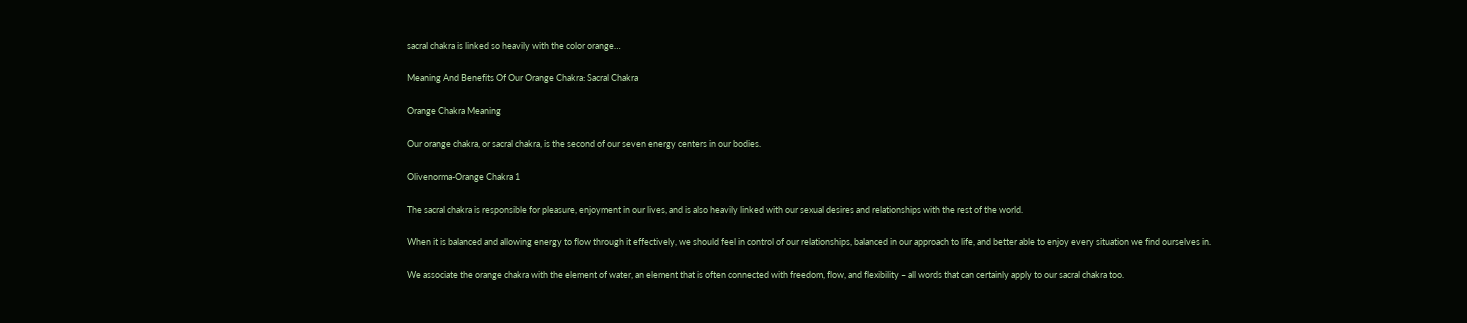sacral chakra is linked so heavily with the color orange…

Meaning And Benefits Of Our Orange Chakra: Sacral Chakra

Orange Chakra Meaning

Our orange chakra, or sacral chakra, is the second of our seven energy centers in our bodies.

Olivenorma-Orange Chakra 1

The sacral chakra is responsible for pleasure, enjoyment in our lives, and is also heavily linked with our sexual desires and relationships with the rest of the world.

When it is balanced and allowing energy to flow through it effectively, we should feel in control of our relationships, balanced in our approach to life, and better able to enjoy every situation we find ourselves in.

We associate the orange chakra with the element of water, an element that is often connected with freedom, flow, and flexibility – all words that can certainly apply to our sacral chakra too.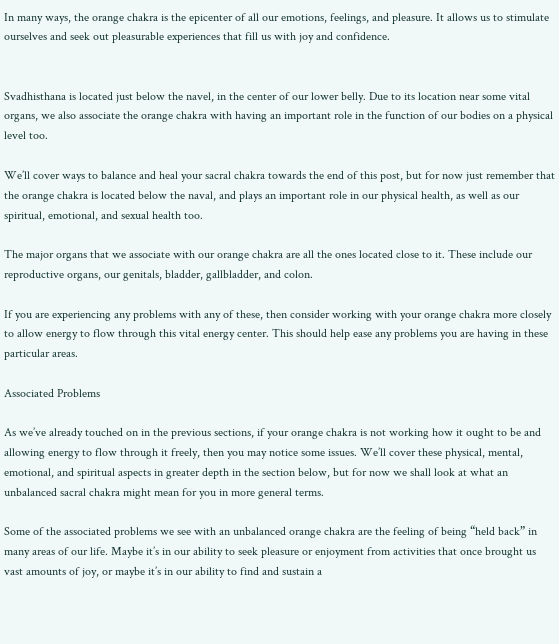In many ways, the orange chakra is the epicenter of all our emotions, feelings, and pleasure. It allows us to stimulate ourselves and seek out pleasurable experiences that fill us with joy and confidence.


Svadhisthana is located just below the navel, in the center of our lower belly. Due to its location near some vital organs, we also associate the orange chakra with having an important role in the function of our bodies on a physical level too.

We’ll cover ways to balance and heal your sacral chakra towards the end of this post, but for now just remember that the orange chakra is located below the naval, and plays an important role in our physical health, as well as our spiritual, emotional, and sexual health too.

The major organs that we associate with our orange chakra are all the ones located close to it. These include our reproductive organs, our genitals, bladder, gallbladder, and colon.

If you are experiencing any problems with any of these, then consider working with your orange chakra more closely to allow energy to flow through this vital energy center. This should help ease any problems you are having in these particular areas.

Associated Problems

As we’ve already touched on in the previous sections, if your orange chakra is not working how it ought to be and allowing energy to flow through it freely, then you may notice some issues. We’ll cover these physical, mental, emotional, and spiritual aspects in greater depth in the section below, but for now we shall look at what an unbalanced sacral chakra might mean for you in more general terms.

Some of the associated problems we see with an unbalanced orange chakra are the feeling of being “held back” in many areas of our life. Maybe it’s in our ability to seek pleasure or enjoyment from activities that once brought us vast amounts of joy, or maybe it’s in our ability to find and sustain a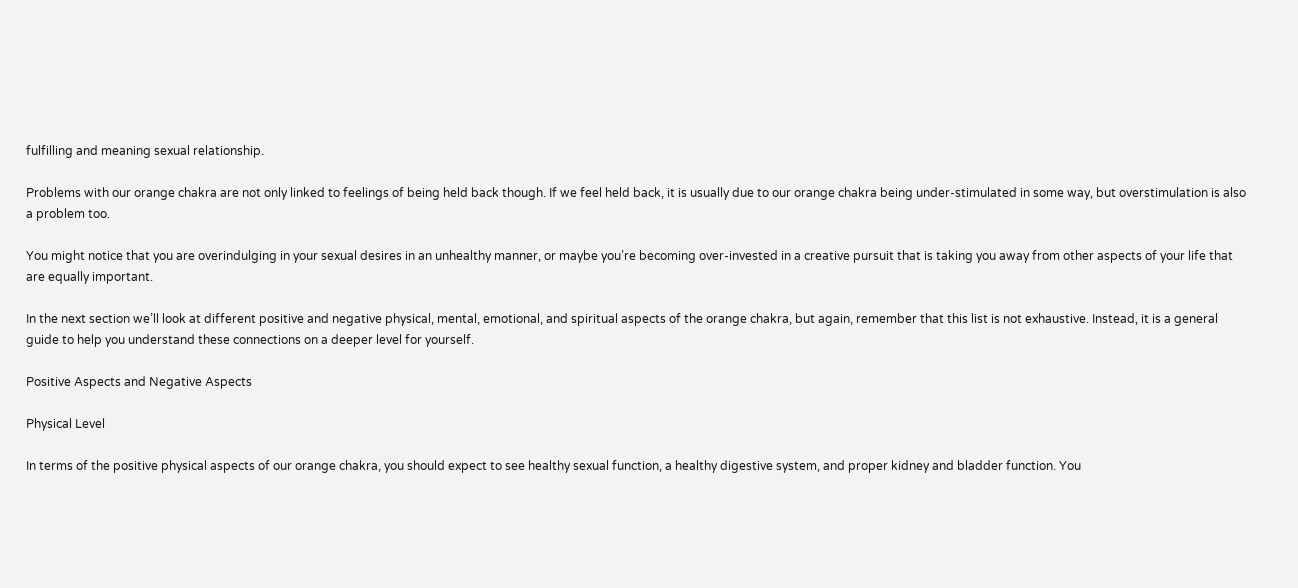fulfilling and meaning sexual relationship.

Problems with our orange chakra are not only linked to feelings of being held back though. If we feel held back, it is usually due to our orange chakra being under-stimulated in some way, but overstimulation is also a problem too.

You might notice that you are overindulging in your sexual desires in an unhealthy manner, or maybe you’re becoming over-invested in a creative pursuit that is taking you away from other aspects of your life that are equally important.

In the next section we’ll look at different positive and negative physical, mental, emotional, and spiritual aspects of the orange chakra, but again, remember that this list is not exhaustive. Instead, it is a general guide to help you understand these connections on a deeper level for yourself.

Positive Aspects and Negative Aspects

Physical Level

In terms of the positive physical aspects of our orange chakra, you should expect to see healthy sexual function, a healthy digestive system, and proper kidney and bladder function. You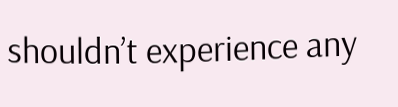shouldn’t experience any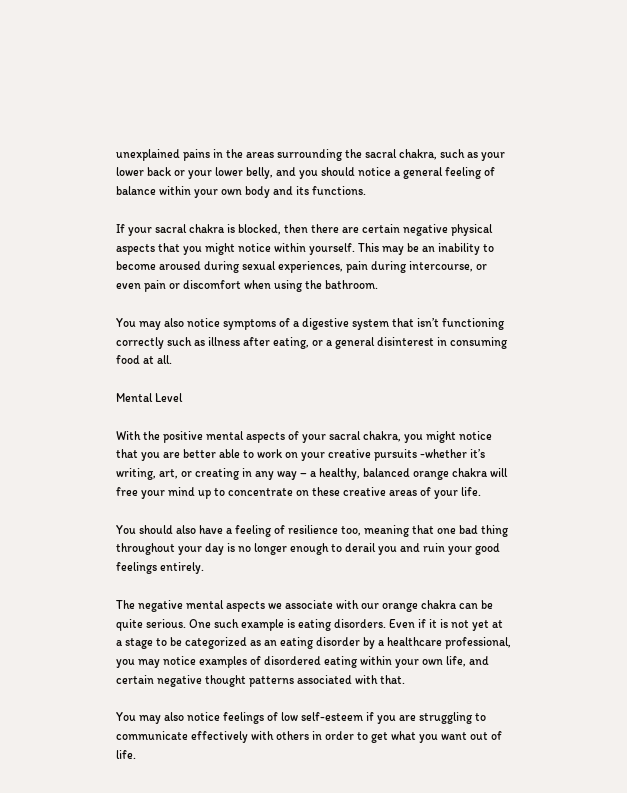unexplained pains in the areas surrounding the sacral chakra, such as your lower back or your lower belly, and you should notice a general feeling of balance within your own body and its functions.

If your sacral chakra is blocked, then there are certain negative physical aspects that you might notice within yourself. This may be an inability to become aroused during sexual experiences, pain during intercourse, or even pain or discomfort when using the bathroom.

You may also notice symptoms of a digestive system that isn’t functioning correctly such as illness after eating, or a general disinterest in consuming food at all.

Mental Level

With the positive mental aspects of your sacral chakra, you might notice that you are better able to work on your creative pursuits -whether it’s writing, art, or creating in any way – a healthy, balanced orange chakra will free your mind up to concentrate on these creative areas of your life.

You should also have a feeling of resilience too, meaning that one bad thing throughout your day is no longer enough to derail you and ruin your good feelings entirely.

The negative mental aspects we associate with our orange chakra can be quite serious. One such example is eating disorders. Even if it is not yet at a stage to be categorized as an eating disorder by a healthcare professional, you may notice examples of disordered eating within your own life, and certain negative thought patterns associated with that.

You may also notice feelings of low self-esteem if you are struggling to communicate effectively with others in order to get what you want out of life.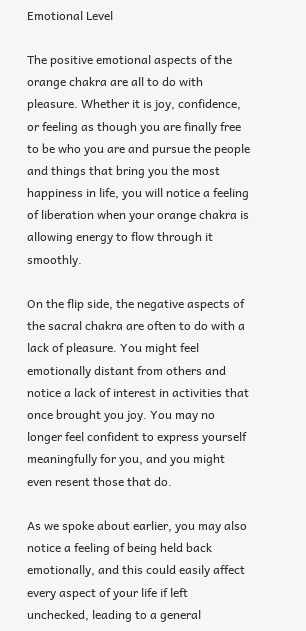Emotional Level

The positive emotional aspects of the orange chakra are all to do with pleasure. Whether it is joy, confidence, or feeling as though you are finally free to be who you are and pursue the people and things that bring you the most happiness in life, you will notice a feeling of liberation when your orange chakra is allowing energy to flow through it smoothly.

On the flip side, the negative aspects of the sacral chakra are often to do with a lack of pleasure. You might feel emotionally distant from others and notice a lack of interest in activities that once brought you joy. You may no longer feel confident to express yourself meaningfully for you, and you might even resent those that do.

As we spoke about earlier, you may also notice a feeling of being held back emotionally, and this could easily affect every aspect of your life if left unchecked, leading to a general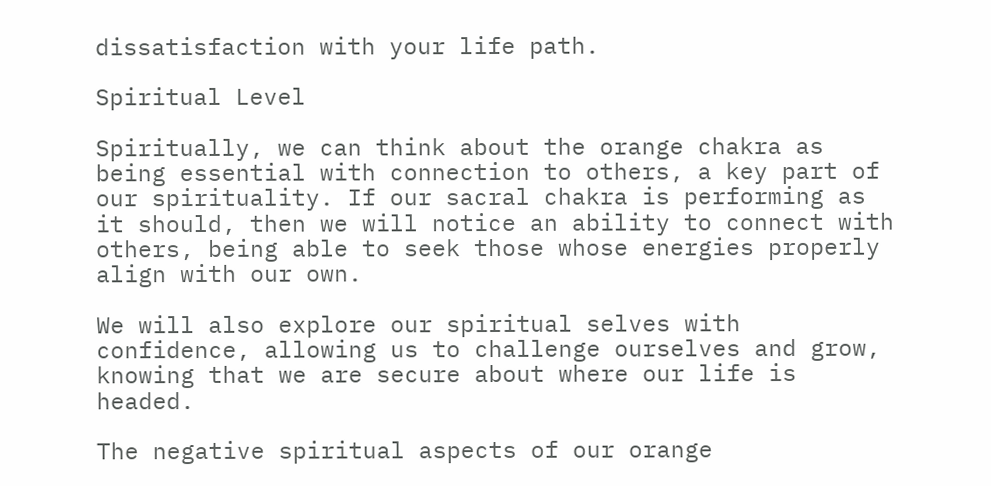dissatisfaction with your life path.

Spiritual Level

Spiritually, we can think about the orange chakra as being essential with connection to others, a key part of our spirituality. If our sacral chakra is performing as it should, then we will notice an ability to connect with others, being able to seek those whose energies properly align with our own.

We will also explore our spiritual selves with confidence, allowing us to challenge ourselves and grow, knowing that we are secure about where our life is headed.

The negative spiritual aspects of our orange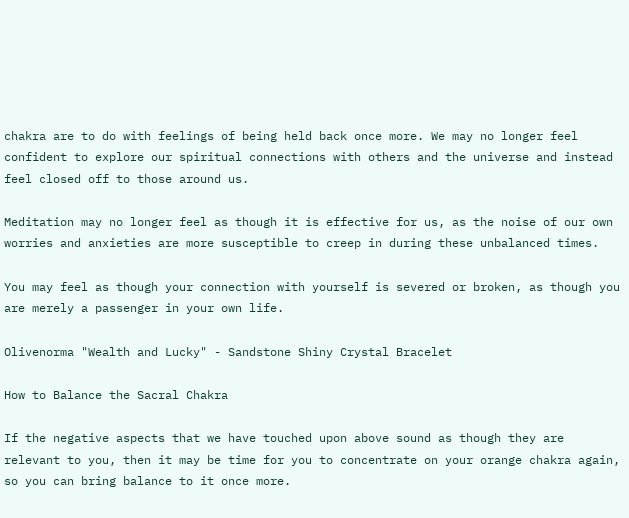chakra are to do with feelings of being held back once more. We may no longer feel confident to explore our spiritual connections with others and the universe and instead feel closed off to those around us.

Meditation may no longer feel as though it is effective for us, as the noise of our own worries and anxieties are more susceptible to creep in during these unbalanced times.

You may feel as though your connection with yourself is severed or broken, as though you are merely a passenger in your own life.

Olivenorma "Wealth and Lucky" - Sandstone Shiny Crystal Bracelet

How to Balance the Sacral Chakra

If the negative aspects that we have touched upon above sound as though they are relevant to you, then it may be time for you to concentrate on your orange chakra again, so you can bring balance to it once more.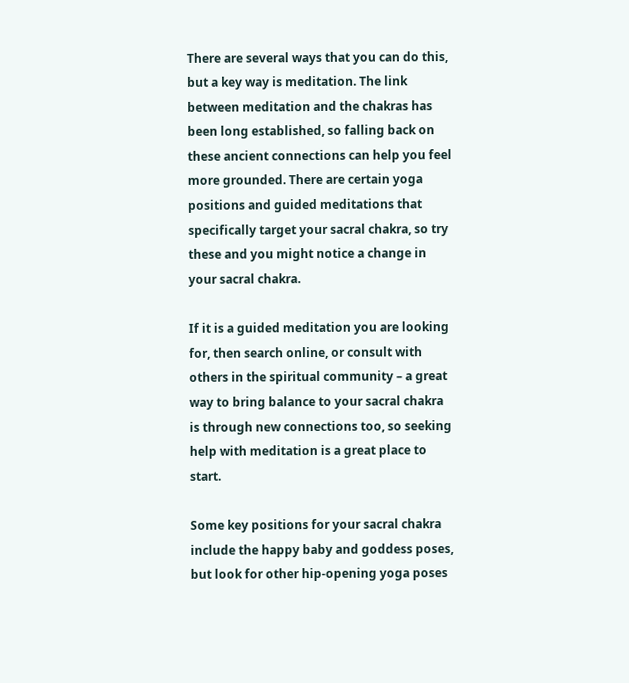There are several ways that you can do this, but a key way is meditation. The link between meditation and the chakras has been long established, so falling back on these ancient connections can help you feel more grounded. There are certain yoga positions and guided meditations that specifically target your sacral chakra, so try these and you might notice a change in your sacral chakra.

If it is a guided meditation you are looking for, then search online, or consult with others in the spiritual community – a great way to bring balance to your sacral chakra is through new connections too, so seeking help with meditation is a great place to start.

Some key positions for your sacral chakra include the happy baby and goddess poses, but look for other hip-opening yoga poses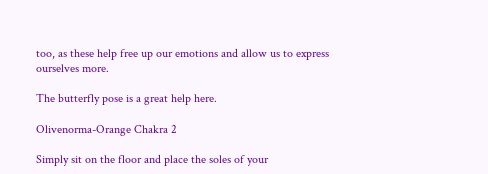too, as these help free up our emotions and allow us to express ourselves more.

The butterfly pose is a great help here.

Olivenorma-Orange Chakra 2

Simply sit on the floor and place the soles of your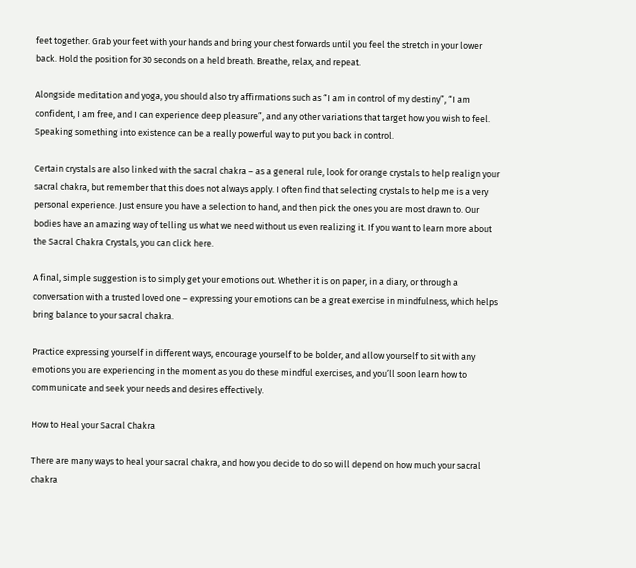feet together. Grab your feet with your hands and bring your chest forwards until you feel the stretch in your lower back. Hold the position for 30 seconds on a held breath. Breathe, relax, and repeat.

Alongside meditation and yoga, you should also try affirmations such as “I am in control of my destiny”, “I am confident, I am free, and I can experience deep pleasure”, and any other variations that target how you wish to feel. Speaking something into existence can be a really powerful way to put you back in control.

Certain crystals are also linked with the sacral chakra – as a general rule, look for orange crystals to help realign your sacral chakra, but remember that this does not always apply. I often find that selecting crystals to help me is a very personal experience. Just ensure you have a selection to hand, and then pick the ones you are most drawn to. Our bodies have an amazing way of telling us what we need without us even realizing it. If you want to learn more about the Sacral Chakra Crystals, you can click here.

A final, simple suggestion is to simply get your emotions out. Whether it is on paper, in a diary, or through a conversation with a trusted loved one – expressing your emotions can be a great exercise in mindfulness, which helps bring balance to your sacral chakra.

Practice expressing yourself in different ways, encourage yourself to be bolder, and allow yourself to sit with any emotions you are experiencing in the moment as you do these mindful exercises, and you’ll soon learn how to communicate and seek your needs and desires effectively.

How to Heal your Sacral Chakra

There are many ways to heal your sacral chakra, and how you decide to do so will depend on how much your sacral chakra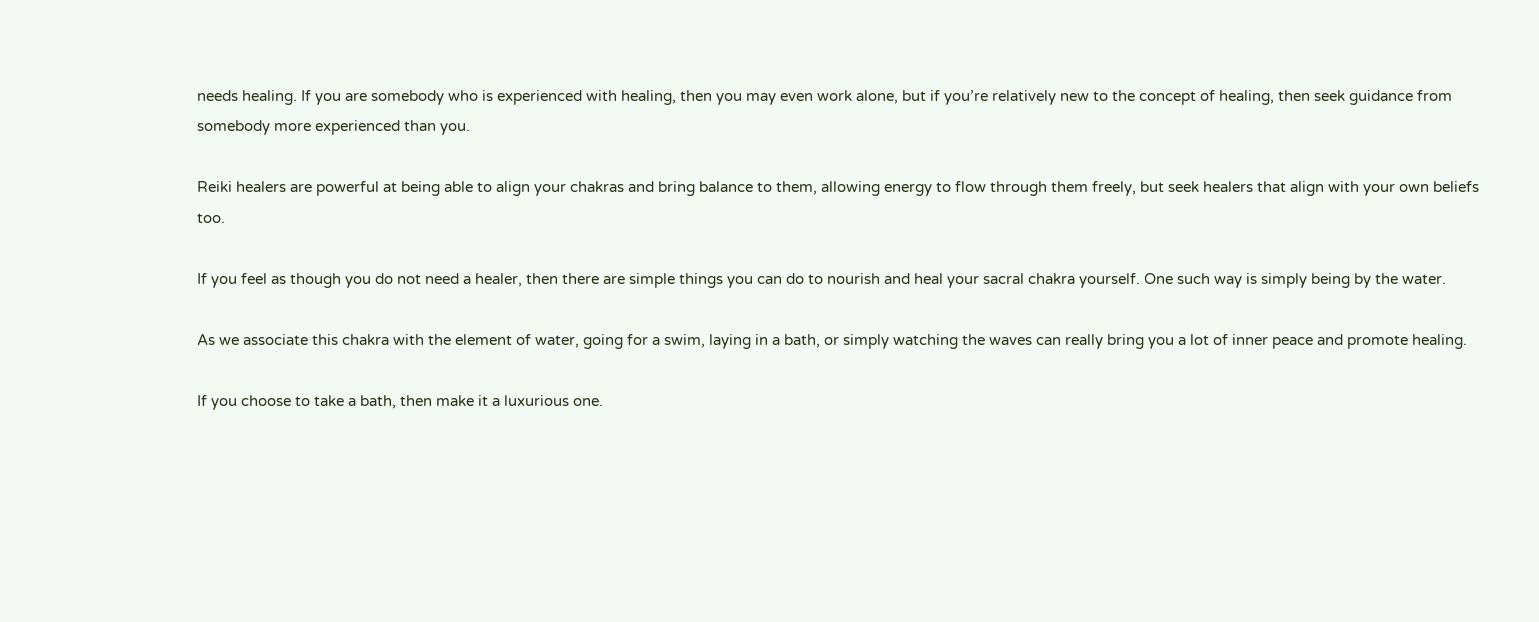needs healing. If you are somebody who is experienced with healing, then you may even work alone, but if you’re relatively new to the concept of healing, then seek guidance from somebody more experienced than you.

Reiki healers are powerful at being able to align your chakras and bring balance to them, allowing energy to flow through them freely, but seek healers that align with your own beliefs too.

If you feel as though you do not need a healer, then there are simple things you can do to nourish and heal your sacral chakra yourself. One such way is simply being by the water.

As we associate this chakra with the element of water, going for a swim, laying in a bath, or simply watching the waves can really bring you a lot of inner peace and promote healing.

If you choose to take a bath, then make it a luxurious one.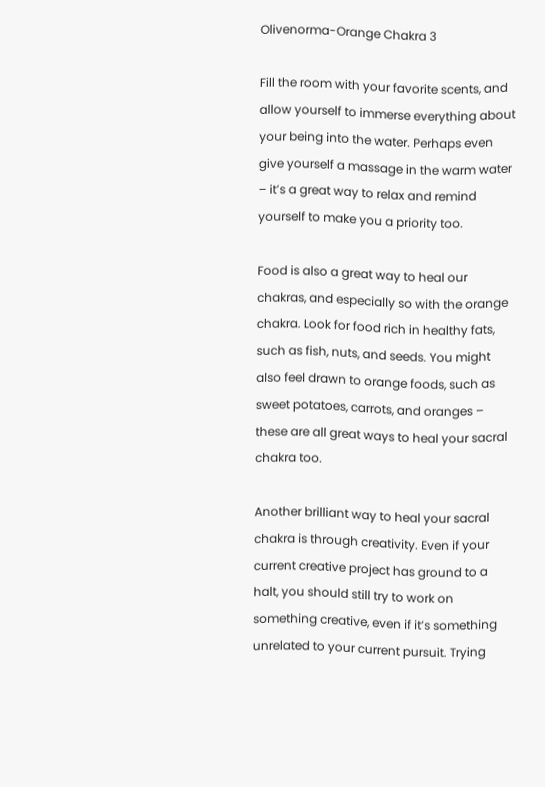Olivenorma-Orange Chakra 3

Fill the room with your favorite scents, and allow yourself to immerse everything about your being into the water. Perhaps even give yourself a massage in the warm water – it’s a great way to relax and remind yourself to make you a priority too.

Food is also a great way to heal our chakras, and especially so with the orange chakra. Look for food rich in healthy fats, such as fish, nuts, and seeds. You might also feel drawn to orange foods, such as sweet potatoes, carrots, and oranges – these are all great ways to heal your sacral chakra too.

Another brilliant way to heal your sacral chakra is through creativity. Even if your current creative project has ground to a halt, you should still try to work on something creative, even if it’s something unrelated to your current pursuit. Trying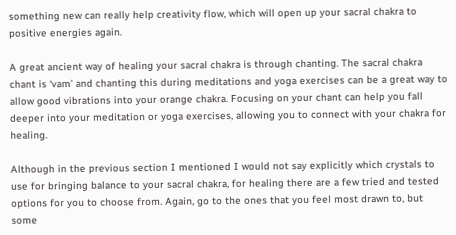something new can really help creativity flow, which will open up your sacral chakra to positive energies again.

A great ancient way of healing your sacral chakra is through chanting. The sacral chakra chant is ‘vam’ and chanting this during meditations and yoga exercises can be a great way to allow good vibrations into your orange chakra. Focusing on your chant can help you fall deeper into your meditation or yoga exercises, allowing you to connect with your chakra for healing.

Although in the previous section I mentioned I would not say explicitly which crystals to use for bringing balance to your sacral chakra, for healing there are a few tried and tested options for you to choose from. Again, go to the ones that you feel most drawn to, but some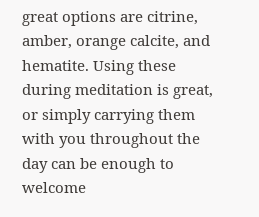great options are citrine, amber, orange calcite, and hematite. Using these during meditation is great, or simply carrying them with you throughout the day can be enough to welcome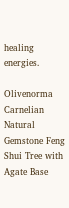healing energies.

Olivenorma Carnelian Natural Gemstone Feng Shui Tree with Agate Base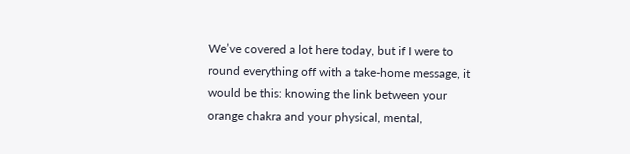We’ve covered a lot here today, but if I were to round everything off with a take-home message, it would be this: knowing the link between your orange chakra and your physical, mental,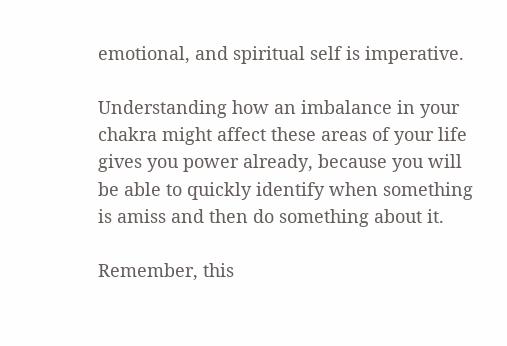emotional, and spiritual self is imperative.

Understanding how an imbalance in your chakra might affect these areas of your life gives you power already, because you will be able to quickly identify when something is amiss and then do something about it.

Remember, this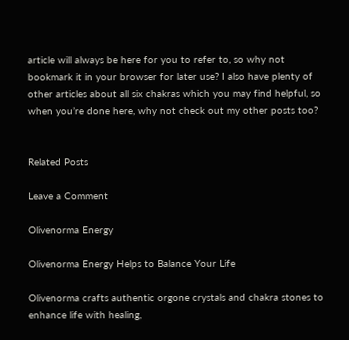article will always be here for you to refer to, so why not bookmark it in your browser for later use? I also have plenty of other articles about all six chakras which you may find helpful, so when you’re done here, why not check out my other posts too?


Related Posts

Leave a Comment

Olivenorma Energy

Olivenorma Energy Helps to Balance Your Life

Olivenorma crafts authentic orgone crystals and chakra stones to enhance life with healing,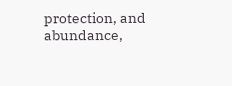protection, and abundance,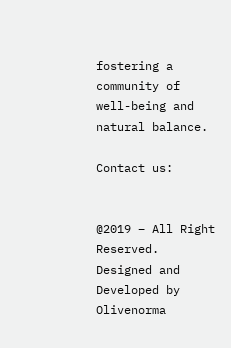fostering a community of well-being and natural balance.

Contact us:


@2019 – All Right Reserved. Designed and Developed by Olivenorma